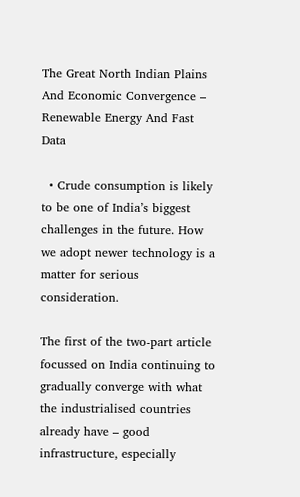The Great North Indian Plains And Economic Convergence – Renewable Energy And Fast Data

  • Crude consumption is likely to be one of India’s biggest challenges in the future. How we adopt newer technology is a matter for serious consideration.

The first of the two-part article focussed on India continuing to gradually converge with what the industrialised countries already have – good infrastructure, especially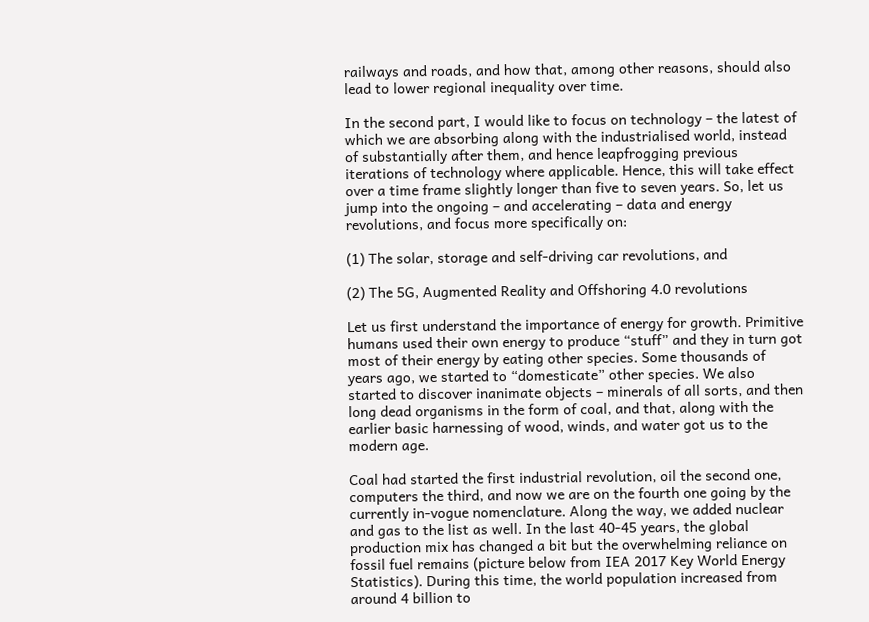railways and roads, and how that, among other reasons, should also lead to lower regional inequality over time.

In the second part, I would like to focus on technology – the latest of which we are absorbing along with the industrialised world, instead of substantially after them, and hence leapfrogging previous iterations of technology where applicable. Hence, this will take effect over a time frame slightly longer than five to seven years. So, let us jump into the ongoing – and accelerating – data and energy revolutions, and focus more specifically on:

(1) The solar, storage and self-driving car revolutions, and

(2) The 5G, Augmented Reality and Offshoring 4.0 revolutions

Let us first understand the importance of energy for growth. Primitive humans used their own energy to produce “stuff” and they in turn got most of their energy by eating other species. Some thousands of years ago, we started to “domesticate” other species. We also started to discover inanimate objects – minerals of all sorts, and then long dead organisms in the form of coal, and that, along with the earlier basic harnessing of wood, winds, and water got us to the modern age.

Coal had started the first industrial revolution, oil the second one, computers the third, and now we are on the fourth one going by the currently in-vogue nomenclature. Along the way, we added nuclear and gas to the list as well. In the last 40-45 years, the global production mix has changed a bit but the overwhelming reliance on fossil fuel remains (picture below from IEA 2017 Key World Energy Statistics). During this time, the world population increased from around 4 billion to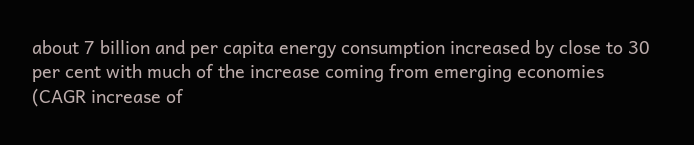about 7 billion and per capita energy consumption increased by close to 30 per cent with much of the increase coming from emerging economies (CAGR increase of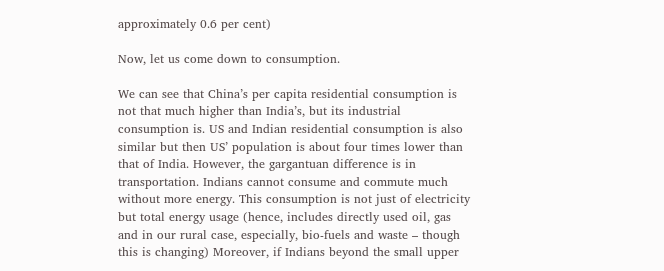approximately 0.6 per cent)

Now, let us come down to consumption.

We can see that China’s per capita residential consumption is not that much higher than India’s, but its industrial consumption is. US and Indian residential consumption is also similar but then US’ population is about four times lower than that of India. However, the gargantuan difference is in transportation. Indians cannot consume and commute much without more energy. This consumption is not just of electricity but total energy usage (hence, includes directly used oil, gas and in our rural case, especially, bio-fuels and waste – though this is changing) Moreover, if Indians beyond the small upper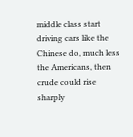middle class start driving cars like the Chinese do, much less the Americans, then crude could rise sharply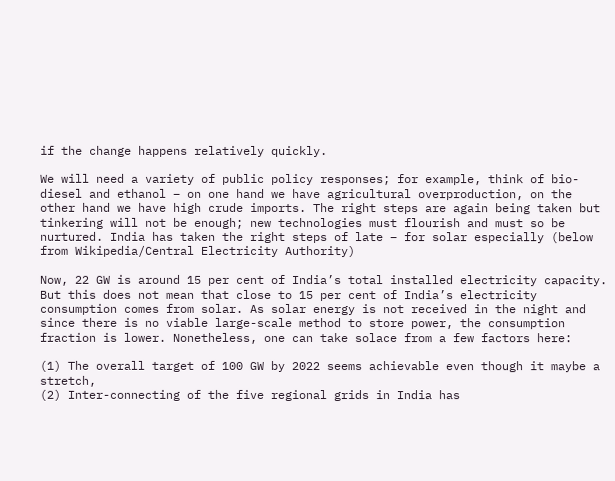if the change happens relatively quickly.

We will need a variety of public policy responses; for example, think of bio-diesel and ethanol – on one hand we have agricultural overproduction, on the other hand we have high crude imports. The right steps are again being taken but tinkering will not be enough; new technologies must flourish and must so be nurtured. India has taken the right steps of late – for solar especially (below from Wikipedia/Central Electricity Authority)

Now, 22 GW is around 15 per cent of India’s total installed electricity capacity. But this does not mean that close to 15 per cent of India’s electricity consumption comes from solar. As solar energy is not received in the night and since there is no viable large-scale method to store power, the consumption fraction is lower. Nonetheless, one can take solace from a few factors here:

(1) The overall target of 100 GW by 2022 seems achievable even though it maybe a stretch,
(2) Inter-connecting of the five regional grids in India has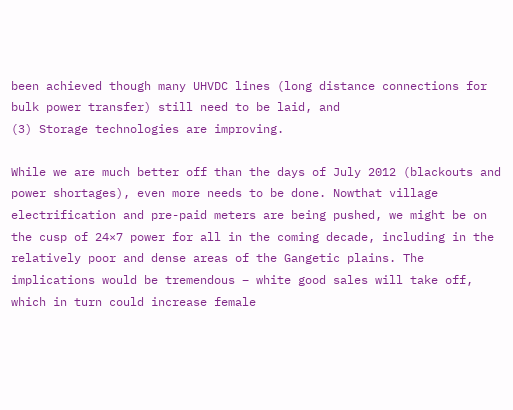been achieved though many UHVDC lines (long distance connections for bulk power transfer) still need to be laid, and
(3) Storage technologies are improving.

While we are much better off than the days of July 2012 (blackouts and power shortages), even more needs to be done. Nowthat village electrification and pre-paid meters are being pushed, we might be on the cusp of 24×7 power for all in the coming decade, including in the relatively poor and dense areas of the Gangetic plains. The implications would be tremendous – white good sales will take off, which in turn could increase female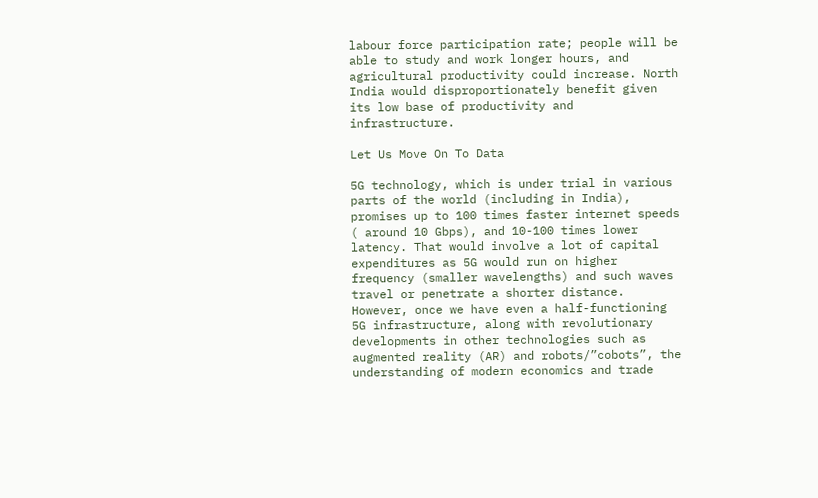labour force participation rate; people will be able to study and work longer hours, and agricultural productivity could increase. North India would disproportionately benefit given its low base of productivity and infrastructure.

Let Us Move On To Data

5G technology, which is under trial in various parts of the world (including in India), promises up to 100 times faster internet speeds ( around 10 Gbps), and 10-100 times lower latency. That would involve a lot of capital expenditures as 5G would run on higher frequency (smaller wavelengths) and such waves travel or penetrate a shorter distance. However, once we have even a half-functioning 5G infrastructure, along with revolutionary developments in other technologies such as augmented reality (AR) and robots/”cobots”, the understanding of modern economics and trade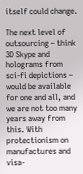itself could change.

The next level of outsourcing – think 3D Skype and holograms from sci-fi depictions – would be available for one and all, and we are not too many years away from this. With protectionism on manufactures and visa-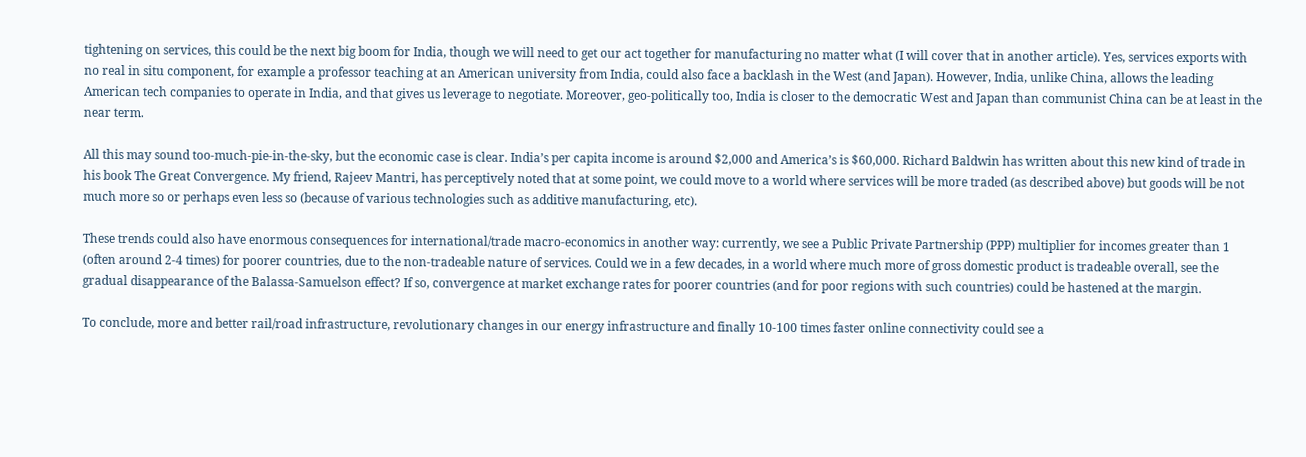tightening on services, this could be the next big boom for India, though we will need to get our act together for manufacturing no matter what (I will cover that in another article). Yes, services exports with no real in situ component, for example a professor teaching at an American university from India, could also face a backlash in the West (and Japan). However, India, unlike China, allows the leading American tech companies to operate in India, and that gives us leverage to negotiate. Moreover, geo-politically too, India is closer to the democratic West and Japan than communist China can be at least in the near term.

All this may sound too-much-pie-in-the-sky, but the economic case is clear. India’s per capita income is around $2,000 and America’s is $60,000. Richard Baldwin has written about this new kind of trade in his book The Great Convergence. My friend, Rajeev Mantri, has perceptively noted that at some point, we could move to a world where services will be more traded (as described above) but goods will be not much more so or perhaps even less so (because of various technologies such as additive manufacturing, etc).

These trends could also have enormous consequences for international/trade macro-economics in another way: currently, we see a Public Private Partnership (PPP) multiplier for incomes greater than 1 (often around 2-4 times) for poorer countries, due to the non-tradeable nature of services. Could we in a few decades, in a world where much more of gross domestic product is tradeable overall, see the gradual disappearance of the Balassa-Samuelson effect? If so, convergence at market exchange rates for poorer countries (and for poor regions with such countries) could be hastened at the margin.

To conclude, more and better rail/road infrastructure, revolutionary changes in our energy infrastructure and finally 10-100 times faster online connectivity could see a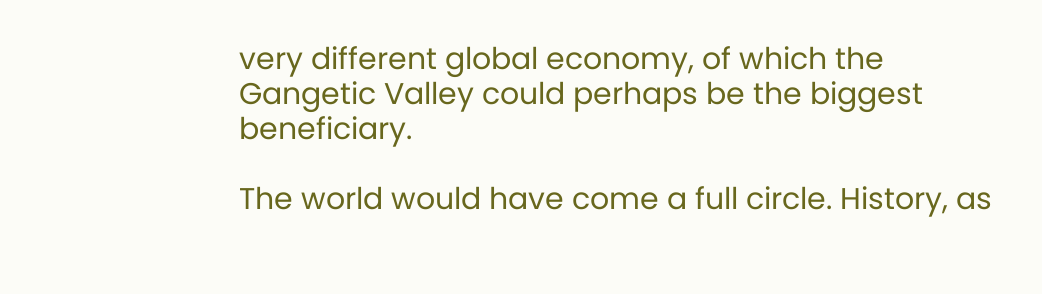very different global economy, of which the Gangetic Valley could perhaps be the biggest beneficiary.

The world would have come a full circle. History, as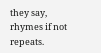they say, rhymes if not repeats.